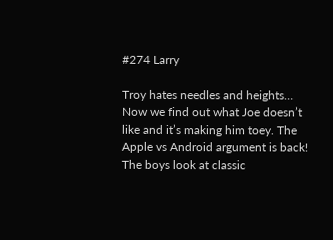#274 Larry

Troy hates needles and heights… Now we find out what Joe doesn’t like and it’s making him toey. The Apple vs Android argument is back! The boys look at classic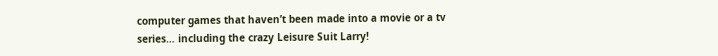computer games that haven’t been made into a movie or a tv series… including the crazy Leisure Suit Larry!